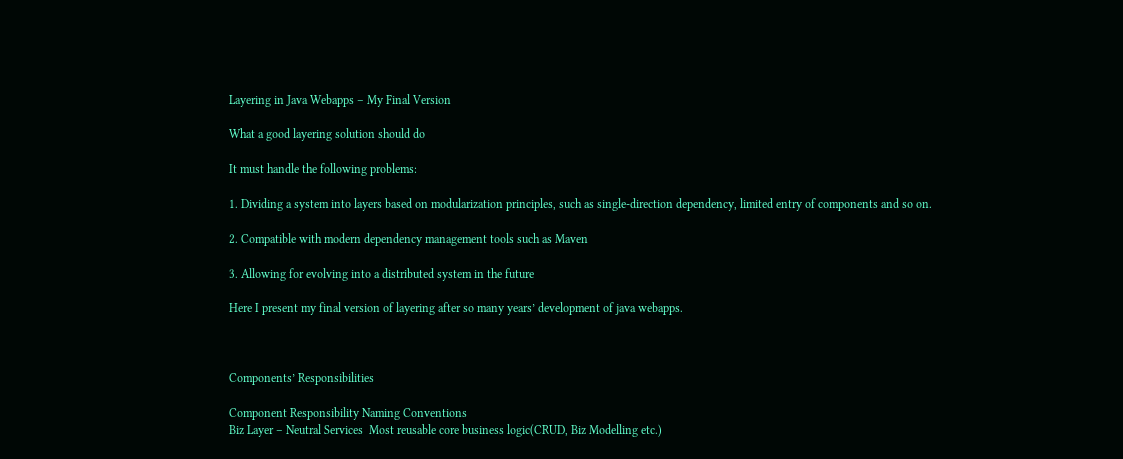Layering in Java Webapps – My Final Version

What a good layering solution should do

It must handle the following problems:

1. Dividing a system into layers based on modularization principles, such as single-direction dependency, limited entry of components and so on.

2. Compatible with modern dependency management tools such as Maven

3. Allowing for evolving into a distributed system in the future

Here I present my final version of layering after so many years’ development of java webapps.



Components’ Responsibilities

Component Responsibility Naming Conventions
Biz Layer – Neutral Services  Most reusable core business logic(CRUD, Biz Modelling etc.)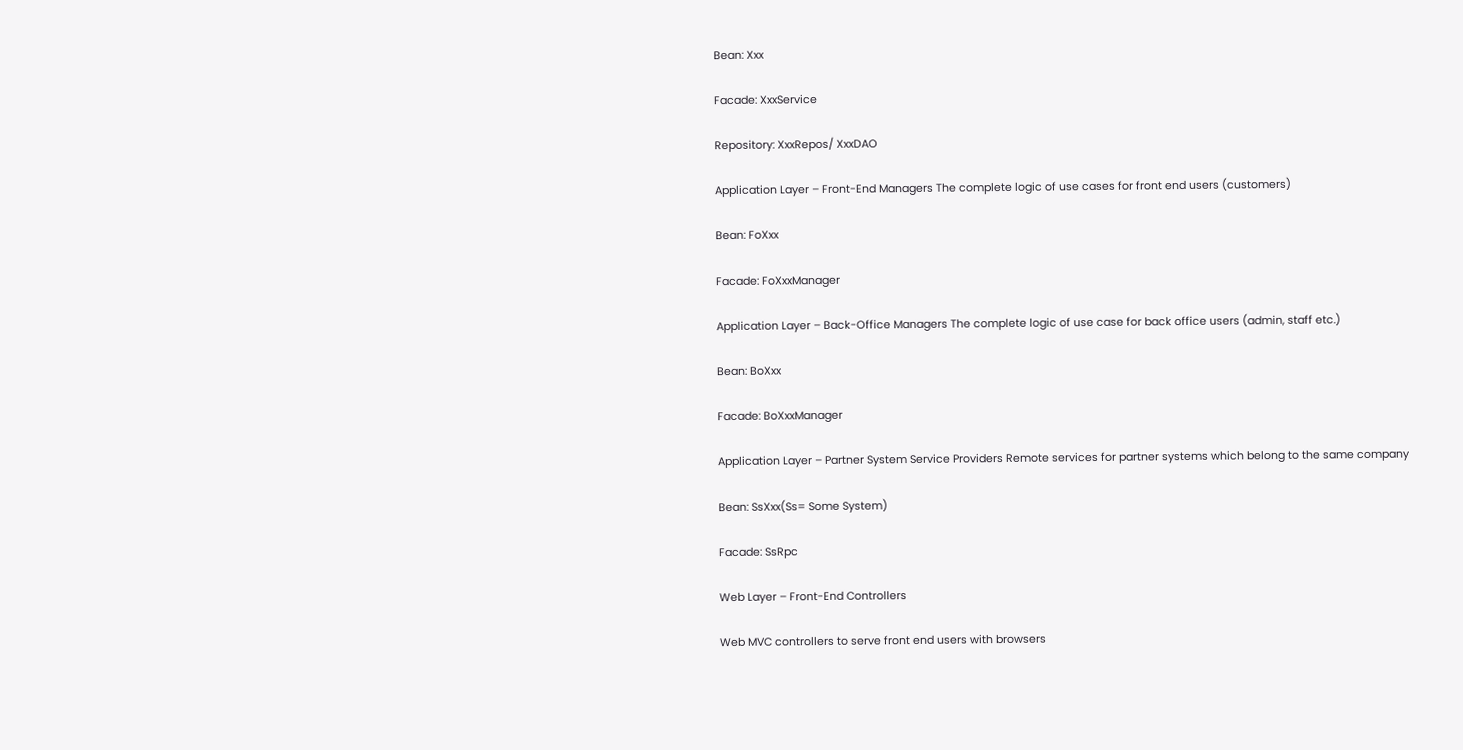Bean: Xxx

Facade: XxxService

Repository: XxxRepos/ XxxDAO

Application Layer – Front-End Managers The complete logic of use cases for front end users (customers)

Bean: FoXxx

Facade: FoXxxManager

Application Layer – Back-Office Managers The complete logic of use case for back office users (admin, staff etc.)

Bean: BoXxx

Facade: BoXxxManager

Application Layer – Partner System Service Providers Remote services for partner systems which belong to the same company

Bean: SsXxx(Ss= Some System)

Facade: SsRpc

Web Layer – Front-End Controllers

Web MVC controllers to serve front end users with browsers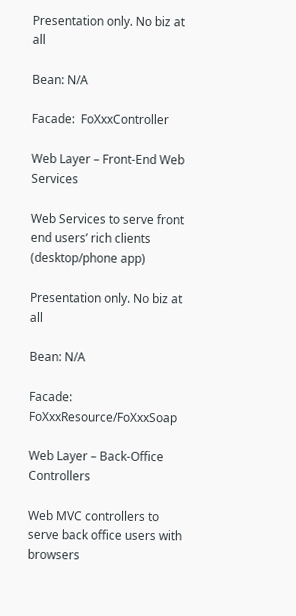Presentation only. No biz at all

Bean: N/A

Facade:  FoXxxController

Web Layer – Front-End Web Services

Web Services to serve front end users’ rich clients (desktop/phone app)

Presentation only. No biz at all

Bean: N/A

Facade: FoXxxResource/FoXxxSoap

Web Layer – Back-Office Controllers

Web MVC controllers to serve back office users with browsers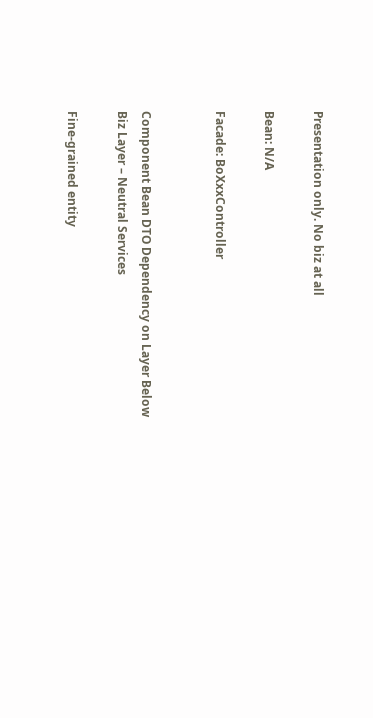Presentation only. No biz at all

Bean: N/A

Facade: BoXxxController


Component Bean DTO Dependency on Layer Below
Biz Layer – Neutral Services

Fine-grained entity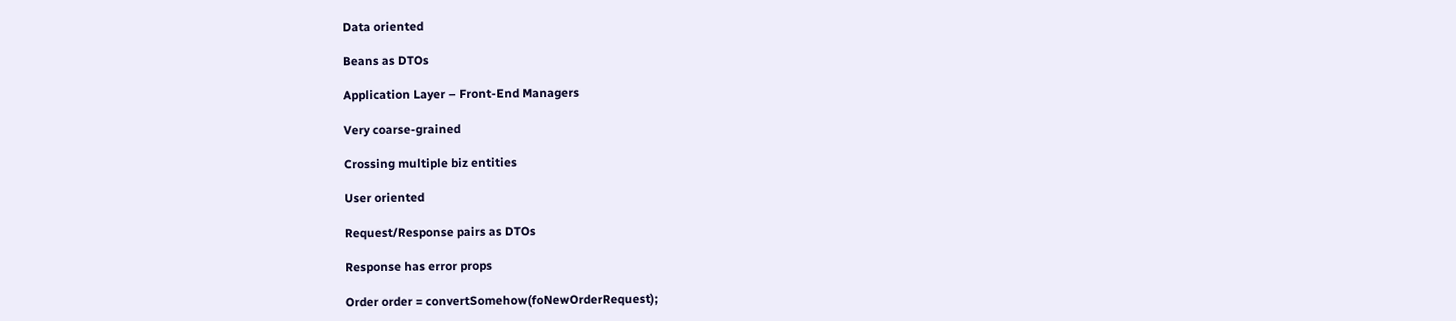Data oriented

Beans as DTOs

Application Layer – Front-End Managers

Very coarse-grained

Crossing multiple biz entities

User oriented

Request/Response pairs as DTOs

Response has error props

Order order = convertSomehow(foNewOrderRequest);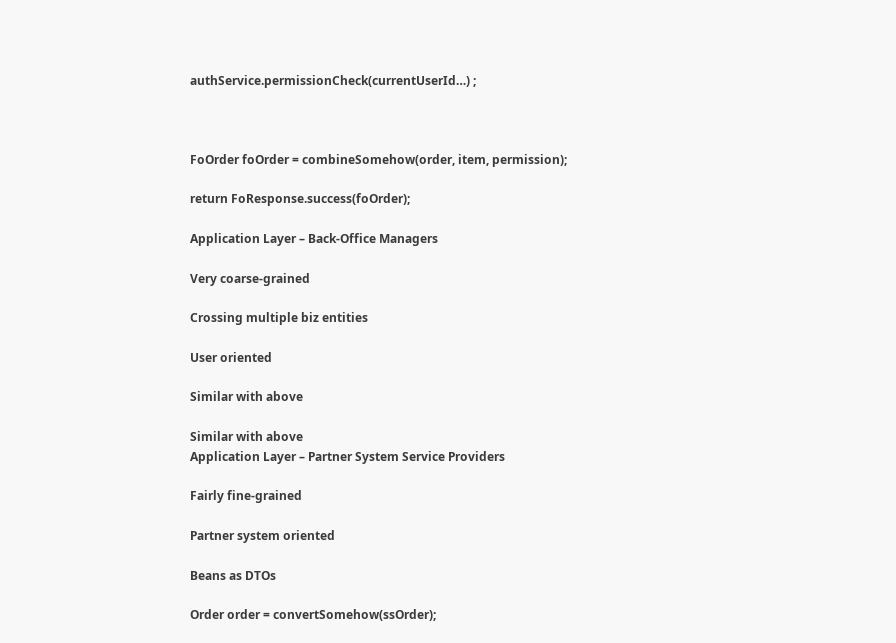authService.permissionCheck(currentUserId…) ;



FoOrder foOrder = combineSomehow(order, item, permission);

return FoResponse.success(foOrder);

Application Layer – Back-Office Managers

Very coarse-grained

Crossing multiple biz entities

User oriented

Similar with above

Similar with above
Application Layer – Partner System Service Providers

Fairly fine-grained

Partner system oriented

Beans as DTOs

Order order = convertSomehow(ssOrder);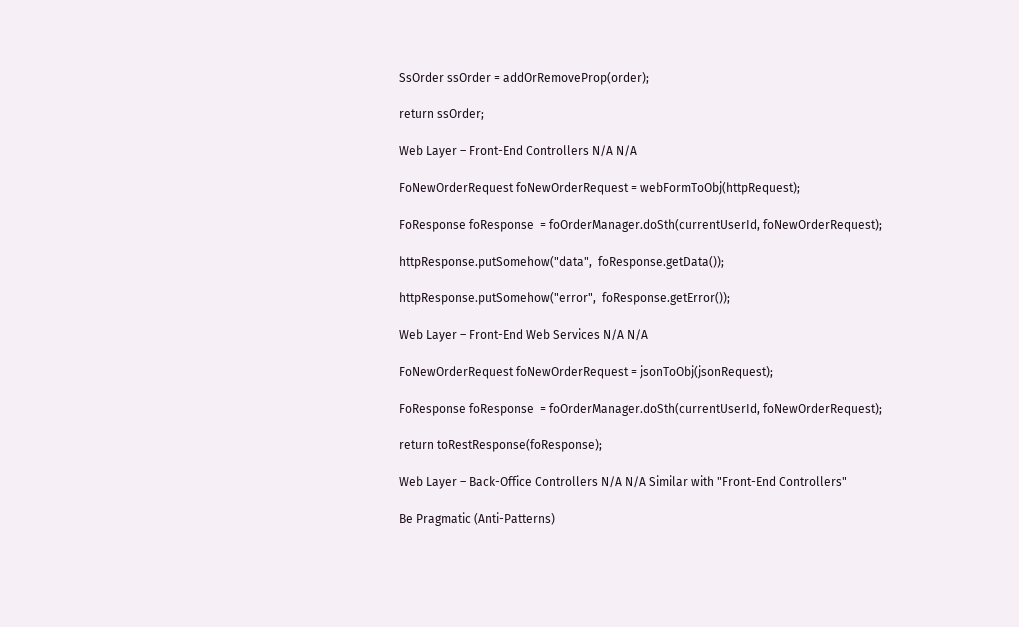SsOrder ssOrder = addOrRemoveProp(order);

return ssOrder;

Web Layer – Front-End Controllers N/A N/A

FoNewOrderRequest foNewOrderRequest = webFormToObj(httpRequest);

FoResponse foResponse  = foOrderManager.doSth(currentUserId, foNewOrderRequest);

httpResponse.putSomehow("data",  foResponse.getData());

httpResponse.putSomehow("error",  foResponse.getError());

Web Layer – Front-End Web Services N/A N/A

FoNewOrderRequest foNewOrderRequest = jsonToObj(jsonRequest);

FoResponse foResponse  = foOrderManager.doSth(currentUserId, foNewOrderRequest);

return toRestResponse(foResponse);

Web Layer – Back-Office Controllers N/A N/A Similar with "Front-End Controllers"

Be Pragmatic (Anti-Patterns)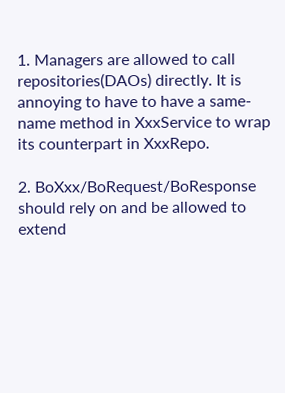1. Managers are allowed to call repositories(DAOs) directly. It is annoying to have to have a same-name method in XxxService to wrap  its counterpart in XxxRepo.

2. BoXxx/BoRequest/BoResponse should rely on and be allowed to extend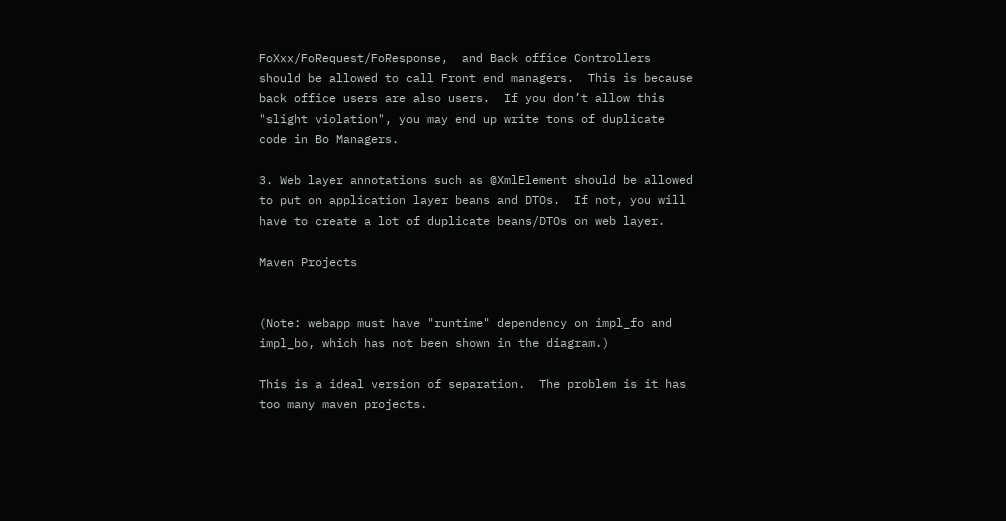FoXxx/FoRequest/FoResponse,  and Back office Controllers should be allowed to call Front end managers.  This is because  back office users are also users.  If you don’t allow this "slight violation", you may end up write tons of duplicate code in Bo Managers.

3. Web layer annotations such as @XmlElement should be allowed to put on application layer beans and DTOs.  If not, you will have to create a lot of duplicate beans/DTOs on web layer.

Maven Projects


(Note: webapp must have "runtime" dependency on impl_fo and impl_bo, which has not been shown in the diagram.)

This is a ideal version of separation.  The problem is it has too many maven projects.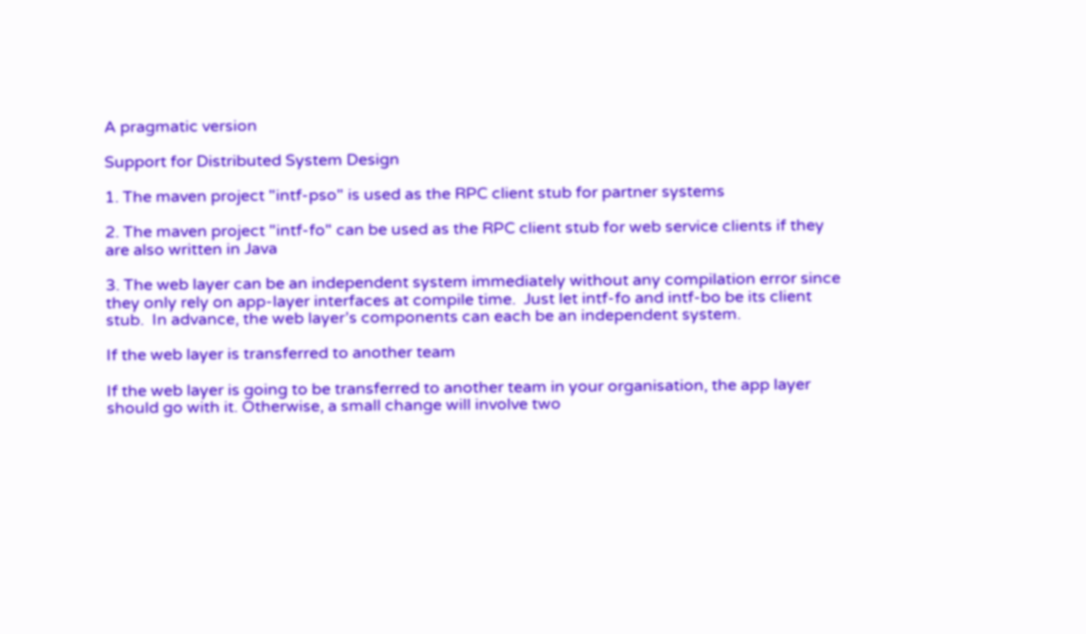A pragmatic version

Support for Distributed System Design

1. The maven project "intf-pso" is used as the RPC client stub for partner systems

2. The maven project "intf-fo" can be used as the RPC client stub for web service clients if they are also written in Java

3. The web layer can be an independent system immediately without any compilation error since they only rely on app-layer interfaces at compile time.  Just let intf-fo and intf-bo be its client stub.  In advance, the web layer’s components can each be an independent system.

If the web layer is transferred to another team

If the web layer is going to be transferred to another team in your organisation, the app layer should go with it. Otherwise, a small change will involve two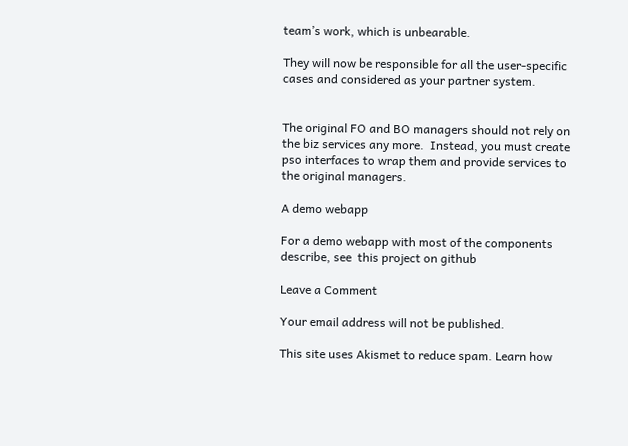team’s work, which is unbearable.

They will now be responsible for all the user-specific cases and considered as your partner system.


The original FO and BO managers should not rely on the biz services any more.  Instead, you must create pso interfaces to wrap them and provide services to the original managers.

A demo webapp

For a demo webapp with most of the components describe, see  this project on github

Leave a Comment

Your email address will not be published.

This site uses Akismet to reduce spam. Learn how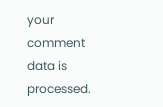your comment data is processed.